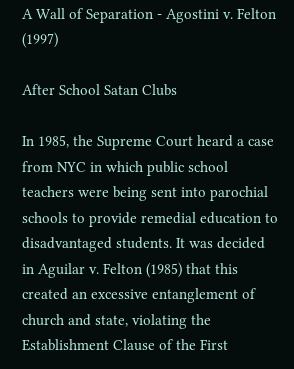A Wall of Separation - Agostini v. Felton (1997)

After School Satan Clubs

In 1985, the Supreme Court heard a case from NYC in which public school teachers were being sent into parochial schools to provide remedial education to disadvantaged students. It was decided in Aguilar v. Felton (1985) that this created an excessive entanglement of church and state, violating the Establishment Clause of the First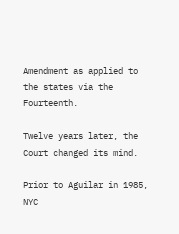Amendment as applied to the states via the Fourteenth.

Twelve years later, the Court changed its mind.

Prior to Aguilar in 1985, NYC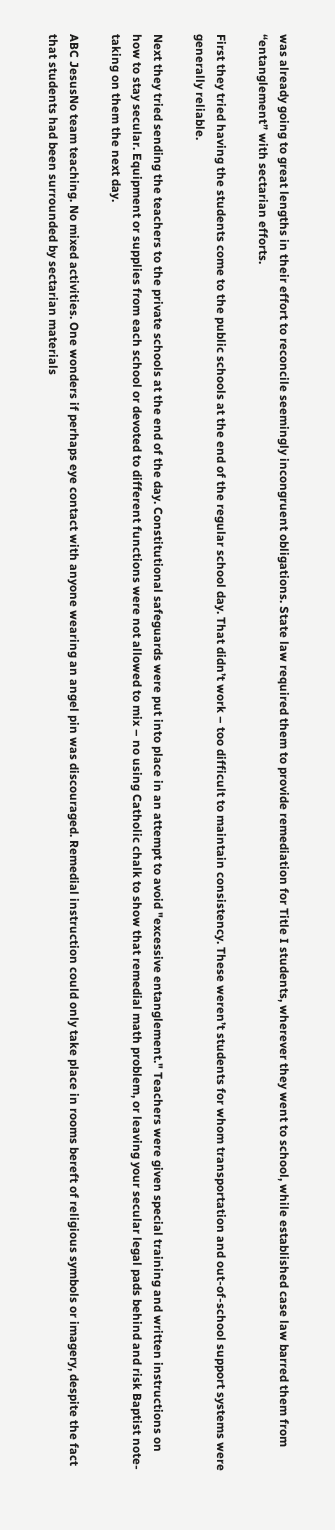was already going to great lengths in their effort to reconcile seemingly incongruent obligations. State law required them to provide remediation for Title I students, wherever they went to school, while established case law barred them from “entanglement” with sectarian efforts.

First they tried having the students come to the public schools at the end of the regular school day. That didn’t work – too difficult to maintain consistency. These weren’t students for whom transportation and out-of-school support systems were generally reliable.

Next they tried sending the teachers to the private schools at the end of the day. Constitutional safeguards were put into place in an attempt to avoid "excessive entanglement." Teachers were given special training and written instructions on how to stay secular. Equipment or supplies from each school or devoted to different functions were not allowed to mix – no using Catholic chalk to show that remedial math problem, or leaving your secular legal pads behind and risk Baptist note-taking on them the next day.

ABC JesusNo team teaching. No mixed activities. One wonders if perhaps eye contact with anyone wearing an angel pin was discouraged. Remedial instruction could only take place in rooms bereft of religious symbols or imagery, despite the fact that students had been surrounded by sectarian materials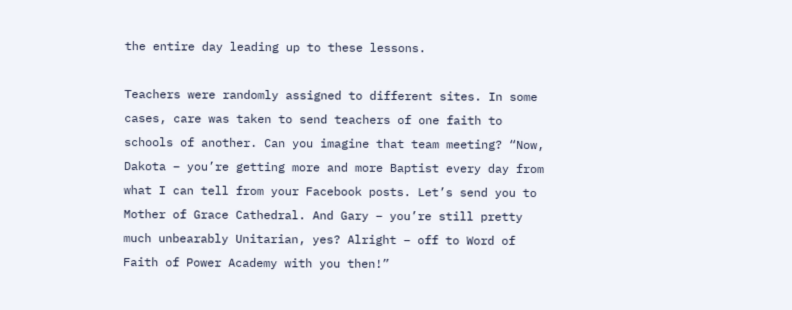the entire day leading up to these lessons.

Teachers were randomly assigned to different sites. In some cases, care was taken to send teachers of one faith to schools of another. Can you imagine that team meeting? “Now, Dakota – you’re getting more and more Baptist every day from what I can tell from your Facebook posts. Let’s send you to Mother of Grace Cathedral. And Gary – you’re still pretty much unbearably Unitarian, yes? Alright – off to Word of Faith of Power Academy with you then!”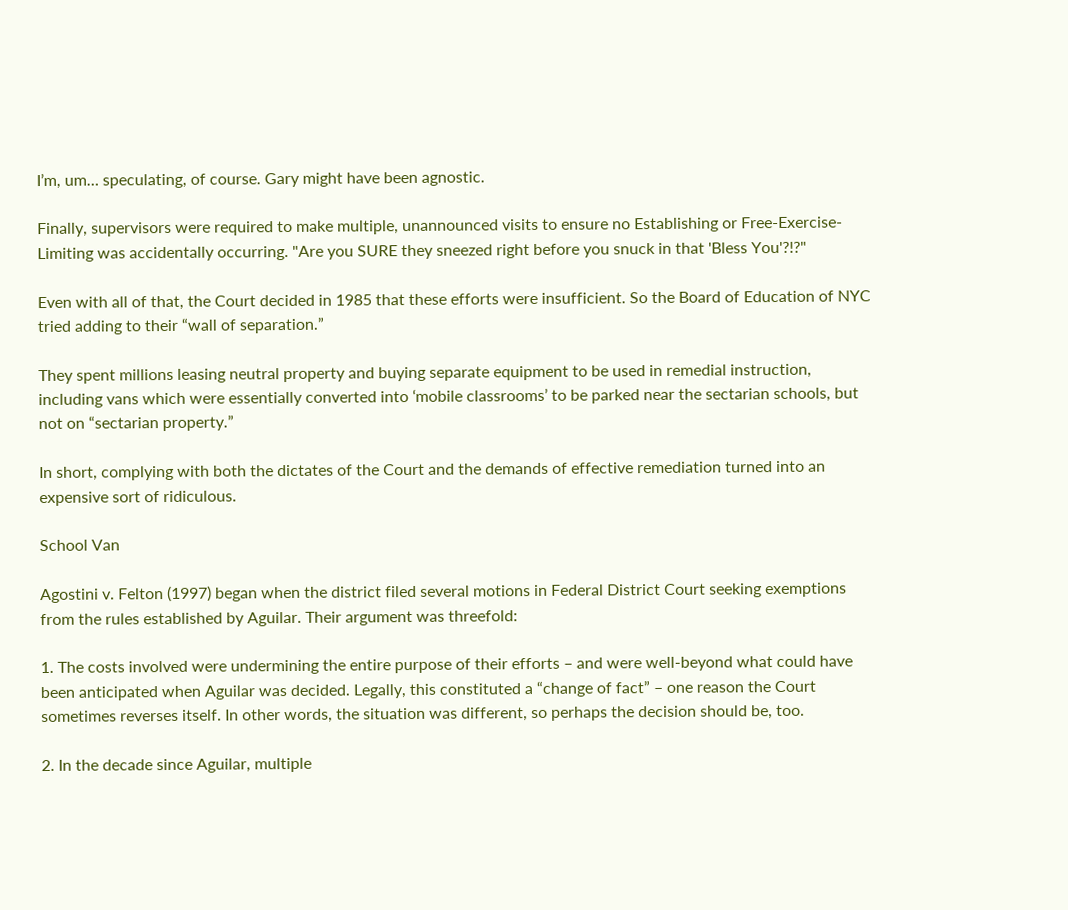I’m, um… speculating, of course. Gary might have been agnostic.

Finally, supervisors were required to make multiple, unannounced visits to ensure no Establishing or Free-Exercise-Limiting was accidentally occurring. "Are you SURE they sneezed right before you snuck in that 'Bless You'?!?"

Even with all of that, the Court decided in 1985 that these efforts were insufficient. So the Board of Education of NYC tried adding to their “wall of separation.”

They spent millions leasing neutral property and buying separate equipment to be used in remedial instruction, including vans which were essentially converted into ‘mobile classrooms’ to be parked near the sectarian schools, but not on “sectarian property.”

In short, complying with both the dictates of the Court and the demands of effective remediation turned into an expensive sort of ridiculous.

School Van

Agostini v. Felton (1997) began when the district filed several motions in Federal District Court seeking exemptions from the rules established by Aguilar. Their argument was threefold:

1. The costs involved were undermining the entire purpose of their efforts – and were well-beyond what could have been anticipated when Aguilar was decided. Legally, this constituted a “change of fact” – one reason the Court sometimes reverses itself. In other words, the situation was different, so perhaps the decision should be, too.

2. In the decade since Aguilar, multiple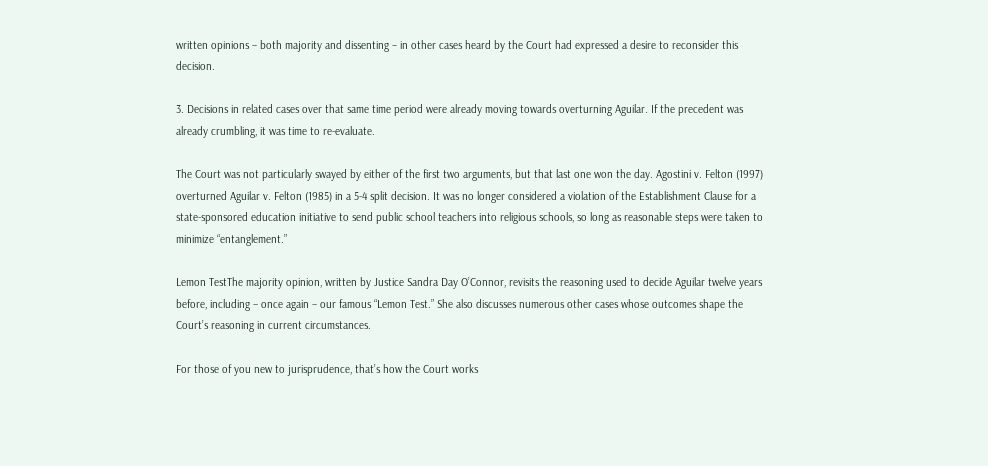written opinions – both majority and dissenting – in other cases heard by the Court had expressed a desire to reconsider this decision.

3. Decisions in related cases over that same time period were already moving towards overturning Aguilar. If the precedent was already crumbling, it was time to re-evaluate.

The Court was not particularly swayed by either of the first two arguments, but that last one won the day. Agostini v. Felton (1997) overturned Aguilar v. Felton (1985) in a 5-4 split decision. It was no longer considered a violation of the Establishment Clause for a state-sponsored education initiative to send public school teachers into religious schools, so long as reasonable steps were taken to minimize “entanglement.”

Lemon TestThe majority opinion, written by Justice Sandra Day O’Connor, revisits the reasoning used to decide Aguilar twelve years before, including – once again – our famous “Lemon Test.” She also discusses numerous other cases whose outcomes shape the Court’s reasoning in current circumstances.

For those of you new to jurisprudence, that’s how the Court works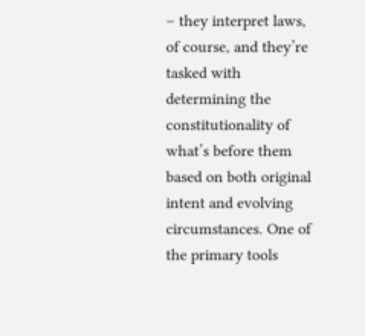– they interpret laws, of course, and they’re tasked with determining the constitutionality of what’s before them based on both original intent and evolving circumstances. One of the primary tools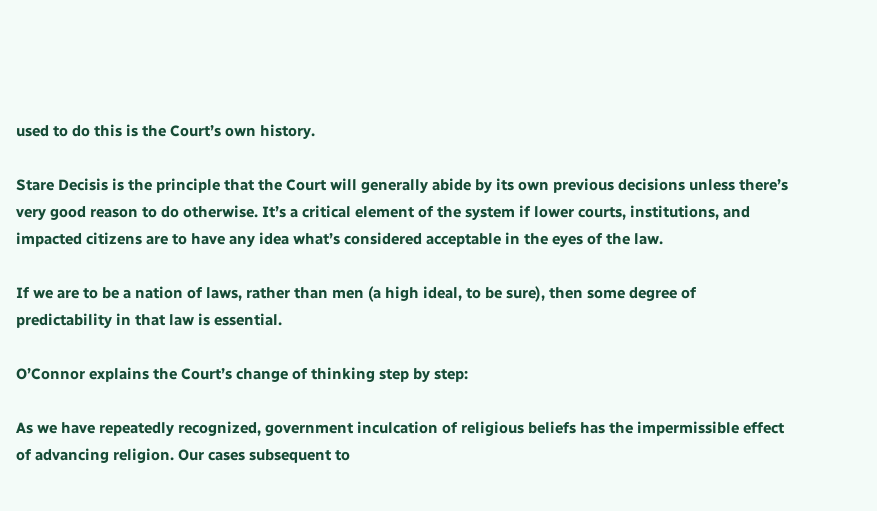used to do this is the Court’s own history.

Stare Decisis is the principle that the Court will generally abide by its own previous decisions unless there’s very good reason to do otherwise. It’s a critical element of the system if lower courts, institutions, and impacted citizens are to have any idea what’s considered acceptable in the eyes of the law.

If we are to be a nation of laws, rather than men (a high ideal, to be sure), then some degree of predictability in that law is essential.

O’Connor explains the Court’s change of thinking step by step:

As we have repeatedly recognized, government inculcation of religious beliefs has the impermissible effect of advancing religion. Our cases subsequent to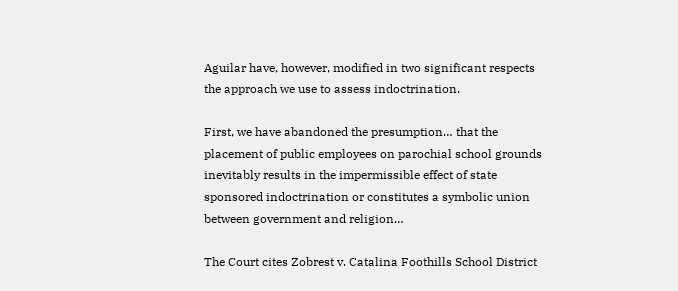Aguilar have, however, modified in two significant respects the approach we use to assess indoctrination.

First, we have abandoned the presumption… that the placement of public employees on parochial school grounds inevitably results in the impermissible effect of state sponsored indoctrination or constitutes a symbolic union between government and religion…

The Court cites Zobrest v. Catalina Foothills School District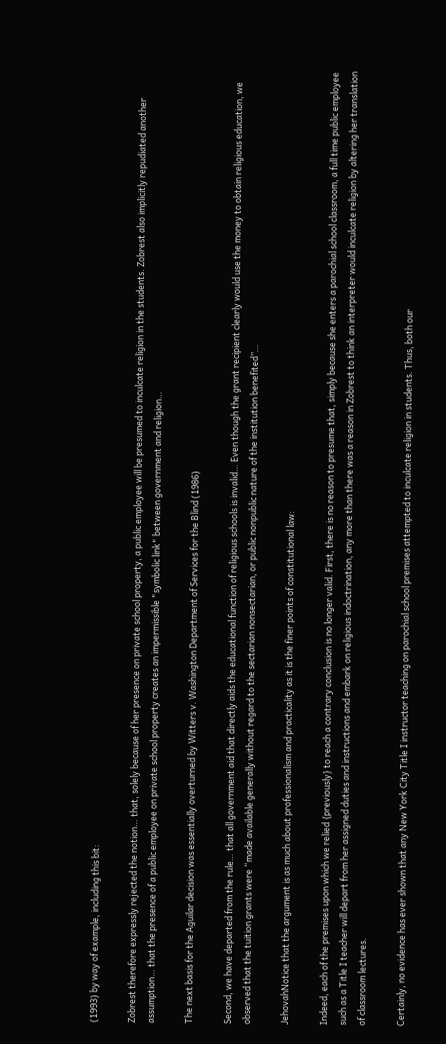(1993) by way of example, including this bit:

Zobrest therefore expressly rejected the notion… that, solely because of her presence on private school property, a public employee will be presumed to inculcate religion in the students. Zobrest also implicitly repudiated another assumption… that the presence of a public employee on private school property creates an impermissible "symbolic link" between government and religion…

The next basis for the Aguilar decision was essentially overturned by Witters v. Washington Department of Services for the Blind (1986)

Second, we have departed from the rule… that all government aid that directly aids the educational function of religious schools is invalid… Even though the grant recipient clearly would use the money to obtain religious education, we observed that the tuition grants were “made available generally without regard to the sectarian nonsectarian, or public nonpublic nature of the institution benefited”…

JehovahNotice that the argument is as much about professionalism and practicality as it is the finer points of constitutional law:

Indeed, each of the premises upon which we relied {previously} to reach a contrary conclusion is no longer valid. First, there is no reason to presume that, simply because she enters a parochial school classroom, a full time public employee such as a Title I teacher will depart from her assigned duties and instructions and embark on religious indoctrination, any more than there was a reason in Zobrest to think an interpreter would inculcate religion by altering her translation of classroom lectures.

Certainly, no evidence has ever shown that any New York City Title I instructor teaching on parochial school premises attempted to inculcate religion in students. Thus, both our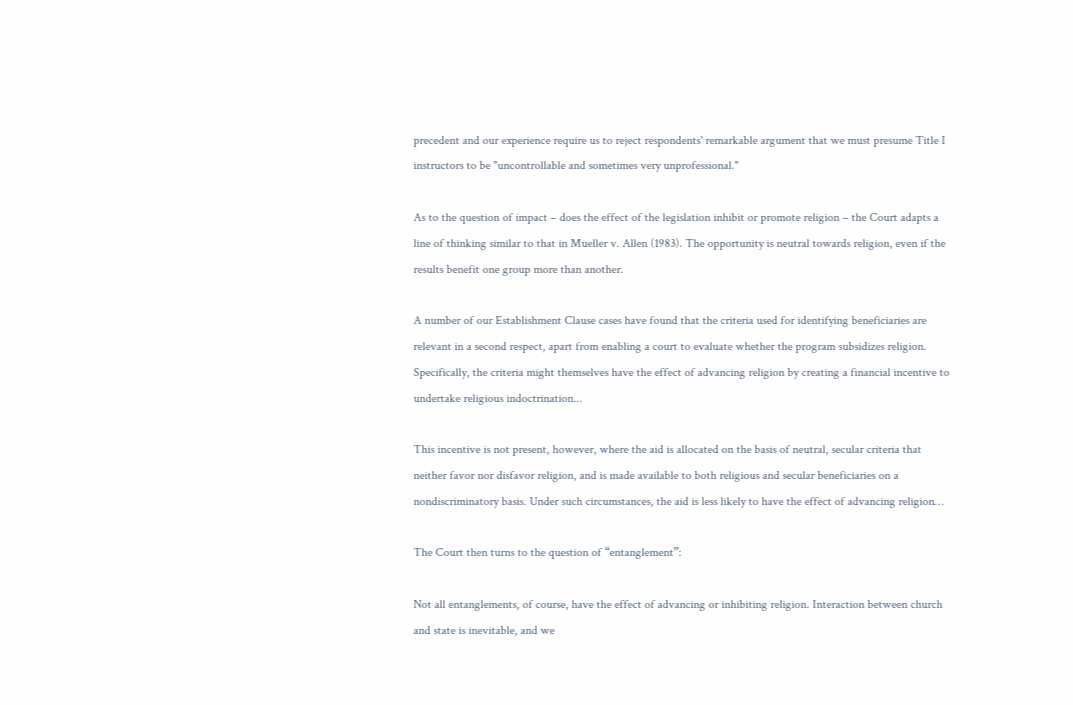precedent and our experience require us to reject respondents' remarkable argument that we must presume Title I instructors to be "uncontrollable and sometimes very unprofessional."

As to the question of impact – does the effect of the legislation inhibit or promote religion – the Court adapts a line of thinking similar to that in Mueller v. Allen (1983). The opportunity is neutral towards religion, even if the results benefit one group more than another.

A number of our Establishment Clause cases have found that the criteria used for identifying beneficiaries are relevant in a second respect, apart from enabling a court to evaluate whether the program subsidizes religion. Specifically, the criteria might themselves have the effect of advancing religion by creating a financial incentive to undertake religious indoctrination...

This incentive is not present, however, where the aid is allocated on the basis of neutral, secular criteria that neither favor nor disfavor religion, and is made available to both religious and secular beneficiaries on a nondiscriminatory basis. Under such circumstances, the aid is less likely to have the effect of advancing religion…

The Court then turns to the question of “entanglement”:

Not all entanglements, of course, have the effect of advancing or inhibiting religion. Interaction between church and state is inevitable, and we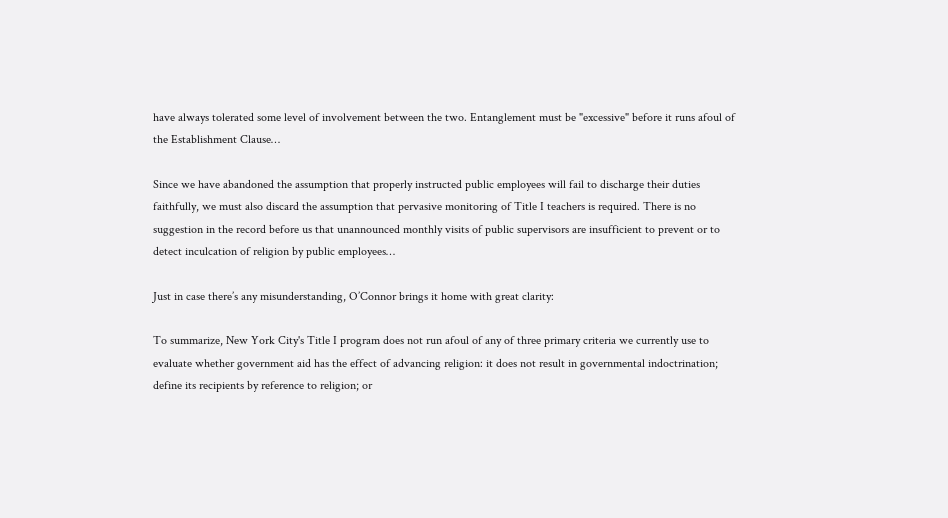have always tolerated some level of involvement between the two. Entanglement must be "excessive" before it runs afoul of the Establishment Clause…

Since we have abandoned the assumption that properly instructed public employees will fail to discharge their duties faithfully, we must also discard the assumption that pervasive monitoring of Title I teachers is required. There is no suggestion in the record before us that unannounced monthly visits of public supervisors are insufficient to prevent or to detect inculcation of religion by public employees…

Just in case there’s any misunderstanding, O’Connor brings it home with great clarity:

To summarize, New York City's Title I program does not run afoul of any of three primary criteria we currently use to evaluate whether government aid has the effect of advancing religion: it does not result in governmental indoctrination; define its recipients by reference to religion; or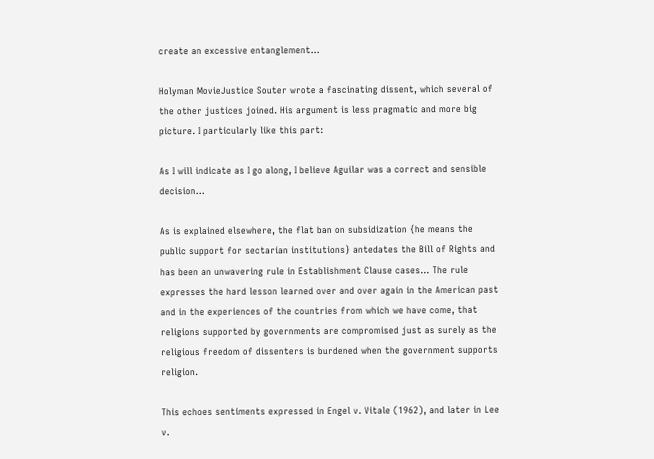create an excessive entanglement…

Holyman MovieJustice Souter wrote a fascinating dissent, which several of the other justices joined. His argument is less pragmatic and more big picture. I particularly like this part:

As I will indicate as I go along, I believe Aguilar was a correct and sensible decision…

As is explained elsewhere, the flat ban on subsidization {he means the public support for sectarian institutions} antedates the Bill of Rights and has been an unwavering rule in Establishment Clause cases… The rule expresses the hard lesson learned over and over again in the American past and in the experiences of the countries from which we have come, that religions supported by governments are compromised just as surely as the religious freedom of dissenters is burdened when the government supports religion.

This echoes sentiments expressed in Engel v. Vitale (1962), and later in Lee v.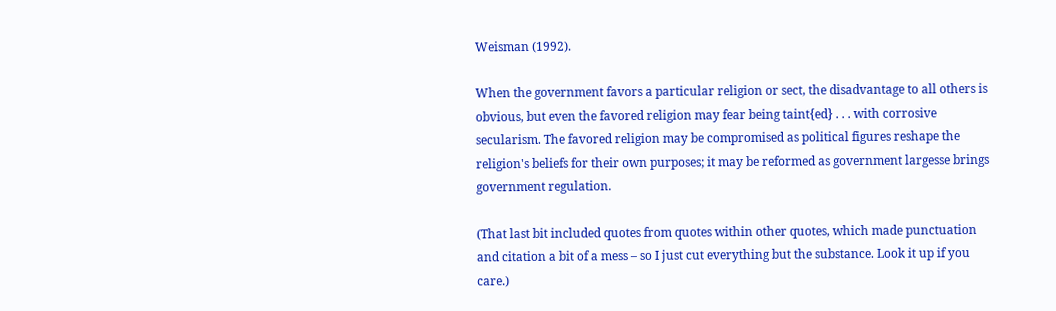Weisman (1992).

When the government favors a particular religion or sect, the disadvantage to all others is obvious, but even the favored religion may fear being taint{ed} . . . with corrosive secularism. The favored religion may be compromised as political figures reshape the religion's beliefs for their own purposes; it may be reformed as government largesse brings government regulation.

(That last bit included quotes from quotes within other quotes, which made punctuation and citation a bit of a mess – so I just cut everything but the substance. Look it up if you care.)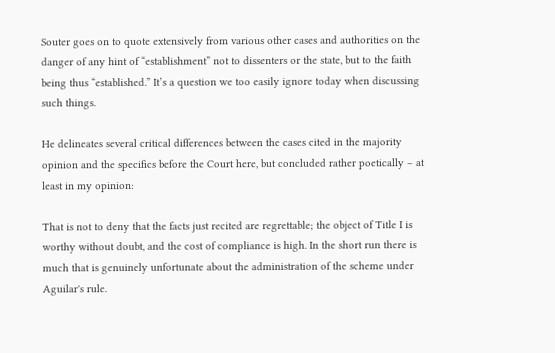Souter goes on to quote extensively from various other cases and authorities on the danger of any hint of “establishment” not to dissenters or the state, but to the faith being thus “established.” It’s a question we too easily ignore today when discussing such things.

He delineates several critical differences between the cases cited in the majority opinion and the specifics before the Court here, but concluded rather poetically – at least in my opinion:

That is not to deny that the facts just recited are regrettable; the object of Title I is worthy without doubt, and the cost of compliance is high. In the short run there is much that is genuinely unfortunate about the administration of the scheme under Aguilar's rule.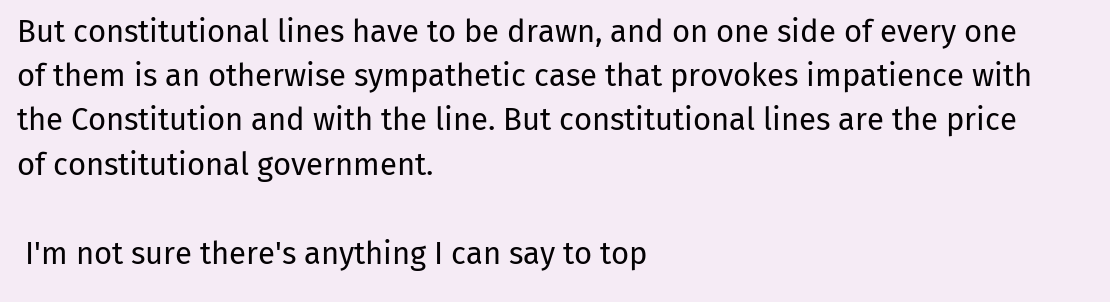But constitutional lines have to be drawn, and on one side of every one of them is an otherwise sympathetic case that provokes impatience with the Constitution and with the line. But constitutional lines are the price of constitutional government.

 I'm not sure there's anything I can say to top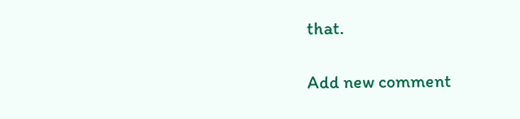that.

Add new comment